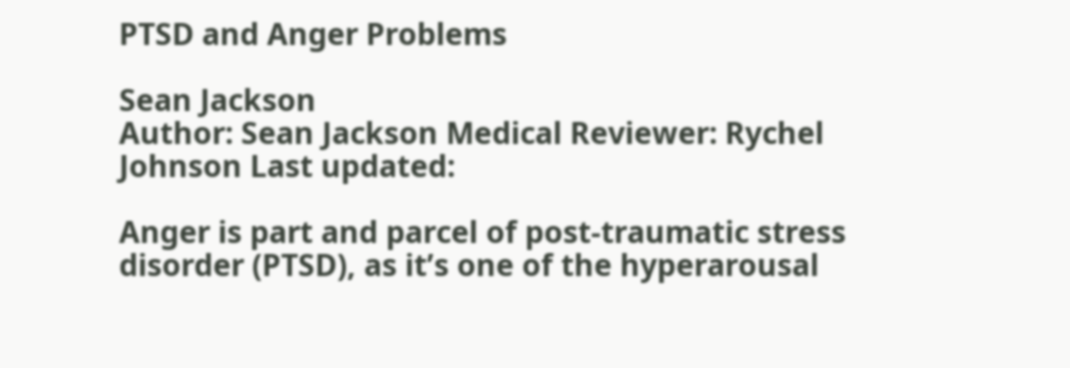PTSD and Anger Problems

Sean Jackson
Author: Sean Jackson Medical Reviewer: Rychel Johnson Last updated:

Anger is part and parcel of post-traumatic stress disorder (PTSD), as it’s one of the hyperarousal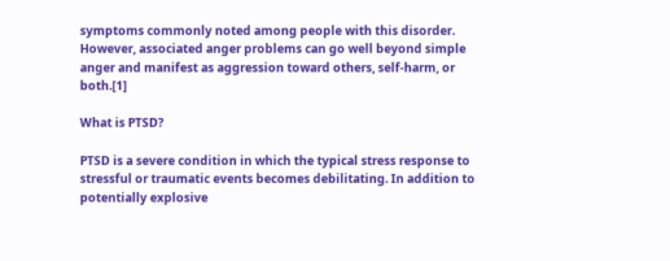symptoms commonly noted among people with this disorder. However, associated anger problems can go well beyond simple anger and manifest as aggression toward others, self-harm, or both.[1]

What is PTSD?

PTSD is a severe condition in which the typical stress response to stressful or traumatic events becomes debilitating. In addition to potentially explosive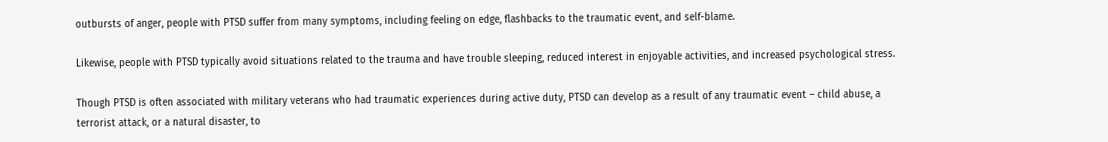outbursts of anger, people with PTSD suffer from many symptoms, including feeling on edge, flashbacks to the traumatic event, and self-blame.

Likewise, people with PTSD typically avoid situations related to the trauma and have trouble sleeping, reduced interest in enjoyable activities, and increased psychological stress.

Though PTSD is often associated with military veterans who had traumatic experiences during active duty, PTSD can develop as a result of any traumatic event – child abuse, a terrorist attack, or a natural disaster, to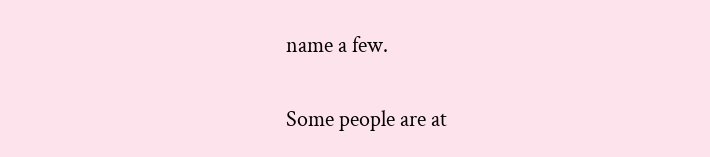name a few.

Some people are at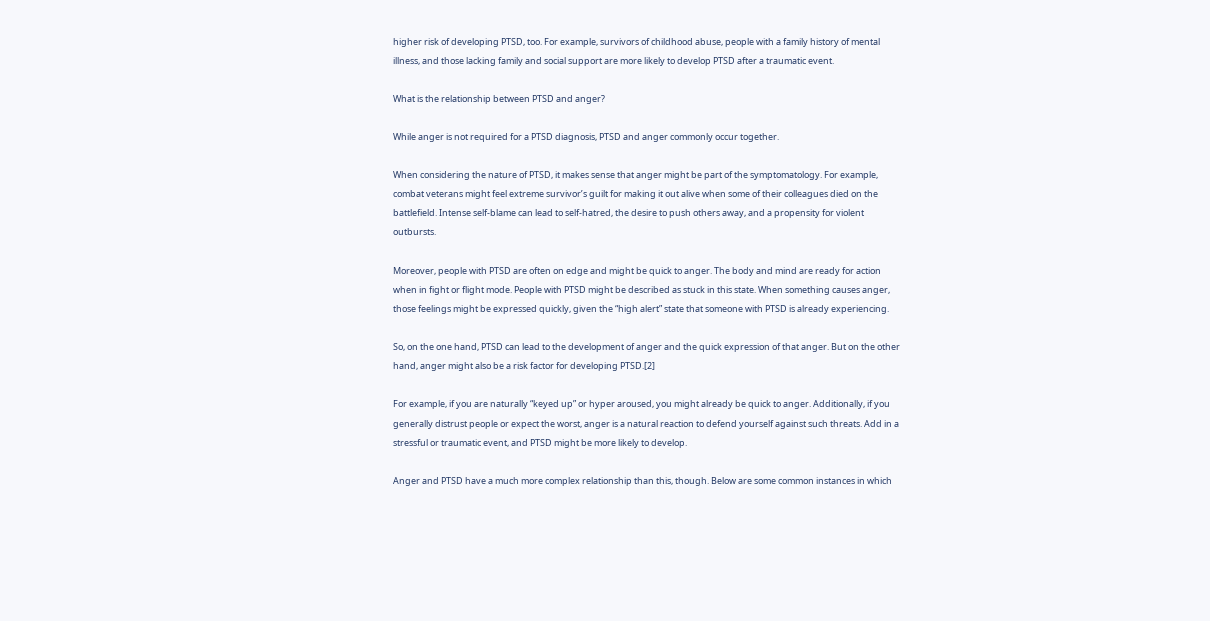higher risk of developing PTSD, too. For example, survivors of childhood abuse, people with a family history of mental illness, and those lacking family and social support are more likely to develop PTSD after a traumatic event.

What is the relationship between PTSD and anger?

While anger is not required for a PTSD diagnosis, PTSD and anger commonly occur together.

When considering the nature of PTSD, it makes sense that anger might be part of the symptomatology. For example, combat veterans might feel extreme survivor’s guilt for making it out alive when some of their colleagues died on the battlefield. Intense self-blame can lead to self-hatred, the desire to push others away, and a propensity for violent outbursts.

Moreover, people with PTSD are often on edge and might be quick to anger. The body and mind are ready for action when in fight or flight mode. People with PTSD might be described as stuck in this state. When something causes anger, those feelings might be expressed quickly, given the “high alert” state that someone with PTSD is already experiencing.

So, on the one hand, PTSD can lead to the development of anger and the quick expression of that anger. But on the other hand, anger might also be a risk factor for developing PTSD.[2]

For example, if you are naturally “keyed up” or hyper aroused, you might already be quick to anger. Additionally, if you generally distrust people or expect the worst, anger is a natural reaction to defend yourself against such threats. Add in a stressful or traumatic event, and PTSD might be more likely to develop.

Anger and PTSD have a much more complex relationship than this, though. Below are some common instances in which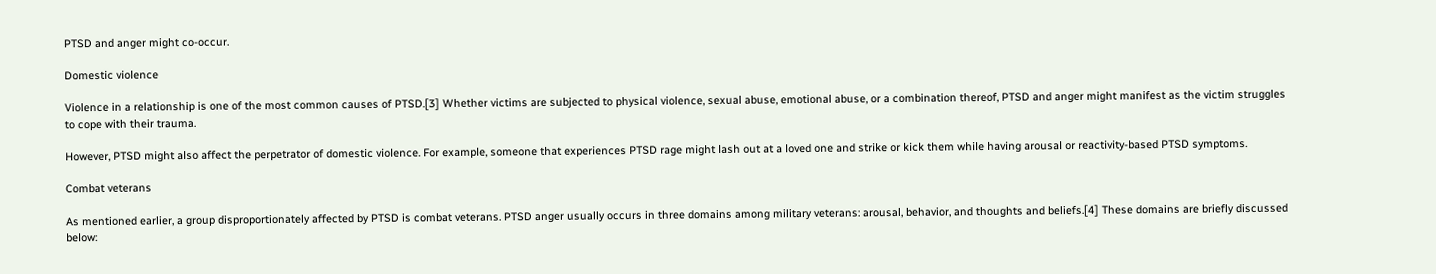PTSD and anger might co-occur.

Domestic violence

Violence in a relationship is one of the most common causes of PTSD.[3] Whether victims are subjected to physical violence, sexual abuse, emotional abuse, or a combination thereof, PTSD and anger might manifest as the victim struggles to cope with their trauma.

However, PTSD might also affect the perpetrator of domestic violence. For example, someone that experiences PTSD rage might lash out at a loved one and strike or kick them while having arousal or reactivity-based PTSD symptoms.

Combat veterans

As mentioned earlier, a group disproportionately affected by PTSD is combat veterans. PTSD anger usually occurs in three domains among military veterans: arousal, behavior, and thoughts and beliefs.[4] These domains are briefly discussed below: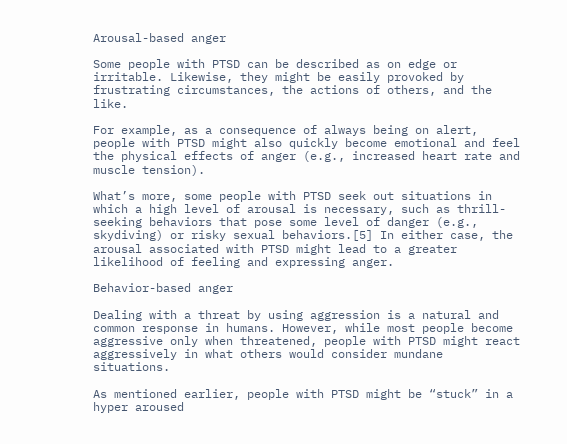Arousal-based anger

Some people with PTSD can be described as on edge or irritable. Likewise, they might be easily provoked by frustrating circumstances, the actions of others, and the like.

For example, as a consequence of always being on alert, people with PTSD might also quickly become emotional and feel the physical effects of anger (e.g., increased heart rate and muscle tension).

What’s more, some people with PTSD seek out situations in which a high level of arousal is necessary, such as thrill-seeking behaviors that pose some level of danger (e.g., skydiving) or risky sexual behaviors.[5] In either case, the arousal associated with PTSD might lead to a greater likelihood of feeling and expressing anger.

Behavior-based anger

Dealing with a threat by using aggression is a natural and common response in humans. However, while most people become aggressive only when threatened, people with PTSD might react aggressively in what others would consider mundane situations.

As mentioned earlier, people with PTSD might be “stuck” in a hyper aroused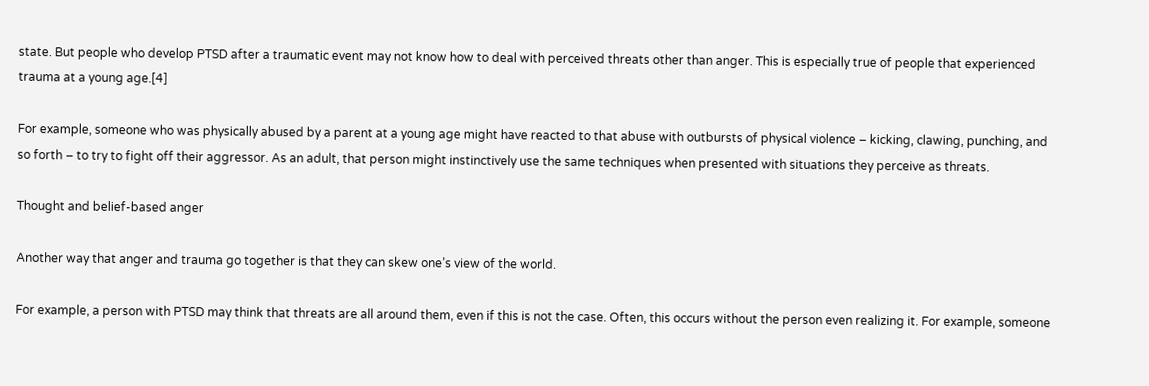state. But people who develop PTSD after a traumatic event may not know how to deal with perceived threats other than anger. This is especially true of people that experienced trauma at a young age.[4]

For example, someone who was physically abused by a parent at a young age might have reacted to that abuse with outbursts of physical violence – kicking, clawing, punching, and so forth – to try to fight off their aggressor. As an adult, that person might instinctively use the same techniques when presented with situations they perceive as threats.

Thought and belief-based anger

Another way that anger and trauma go together is that they can skew one’s view of the world.

For example, a person with PTSD may think that threats are all around them, even if this is not the case. Often, this occurs without the person even realizing it. For example, someone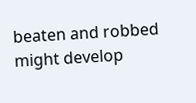beaten and robbed might develop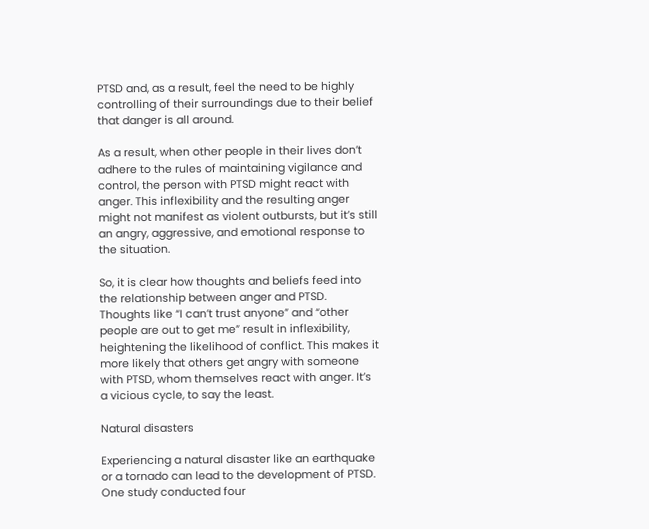PTSD and, as a result, feel the need to be highly controlling of their surroundings due to their belief that danger is all around.

As a result, when other people in their lives don’t adhere to the rules of maintaining vigilance and control, the person with PTSD might react with anger. This inflexibility and the resulting anger might not manifest as violent outbursts, but it’s still an angry, aggressive, and emotional response to the situation.

So, it is clear how thoughts and beliefs feed into the relationship between anger and PTSD. Thoughts like “I can’t trust anyone” and “other people are out to get me” result in inflexibility, heightening the likelihood of conflict. This makes it more likely that others get angry with someone with PTSD, whom themselves react with anger. It’s a vicious cycle, to say the least.

Natural disasters

Experiencing a natural disaster like an earthquake or a tornado can lead to the development of PTSD. One study conducted four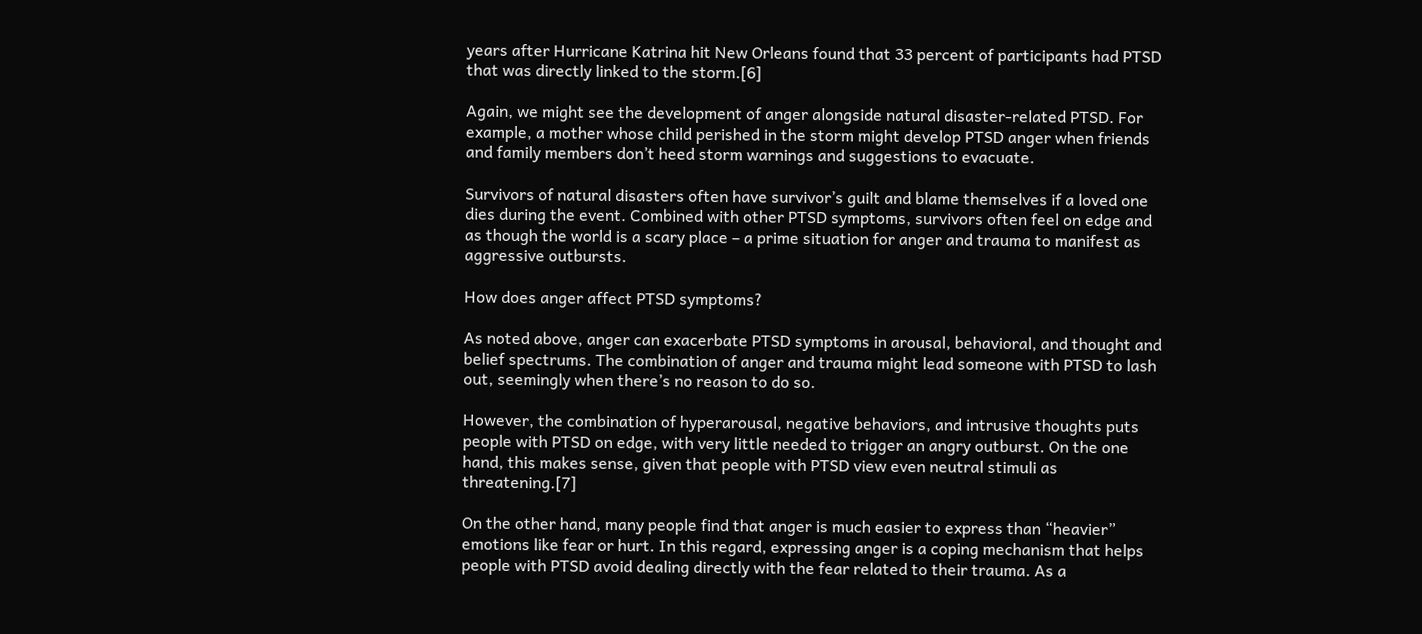years after Hurricane Katrina hit New Orleans found that 33 percent of participants had PTSD that was directly linked to the storm.[6]

Again, we might see the development of anger alongside natural disaster-related PTSD. For example, a mother whose child perished in the storm might develop PTSD anger when friends and family members don’t heed storm warnings and suggestions to evacuate.

Survivors of natural disasters often have survivor’s guilt and blame themselves if a loved one dies during the event. Combined with other PTSD symptoms, survivors often feel on edge and as though the world is a scary place – a prime situation for anger and trauma to manifest as aggressive outbursts.

How does anger affect PTSD symptoms?

As noted above, anger can exacerbate PTSD symptoms in arousal, behavioral, and thought and belief spectrums. The combination of anger and trauma might lead someone with PTSD to lash out, seemingly when there’s no reason to do so.

However, the combination of hyperarousal, negative behaviors, and intrusive thoughts puts people with PTSD on edge, with very little needed to trigger an angry outburst. On the one hand, this makes sense, given that people with PTSD view even neutral stimuli as threatening.[7]

On the other hand, many people find that anger is much easier to express than “heavier” emotions like fear or hurt. In this regard, expressing anger is a coping mechanism that helps people with PTSD avoid dealing directly with the fear related to their trauma. As a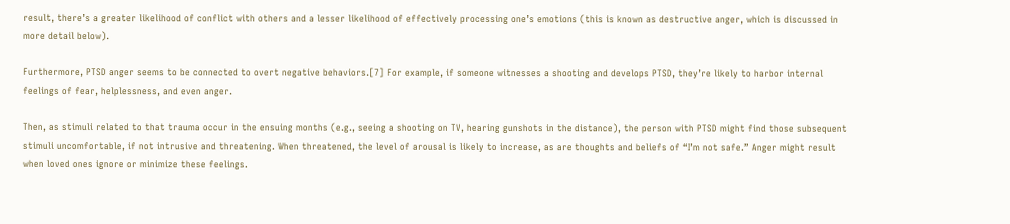result, there’s a greater likelihood of conflict with others and a lesser likelihood of effectively processing one’s emotions (this is known as destructive anger, which is discussed in more detail below).

Furthermore, PTSD anger seems to be connected to overt negative behaviors.[7] For example, if someone witnesses a shooting and develops PTSD, they’re likely to harbor internal feelings of fear, helplessness, and even anger.

Then, as stimuli related to that trauma occur in the ensuing months (e.g., seeing a shooting on TV, hearing gunshots in the distance), the person with PTSD might find those subsequent stimuli uncomfortable, if not intrusive and threatening. When threatened, the level of arousal is likely to increase, as are thoughts and beliefs of “I’m not safe.” Anger might result when loved ones ignore or minimize these feelings.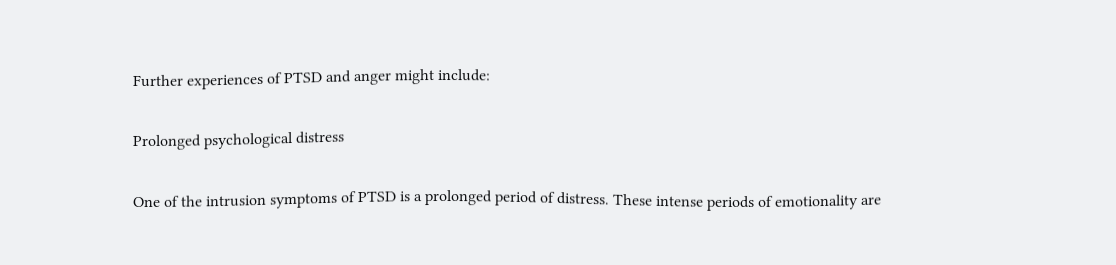Further experiences of PTSD and anger might include:

Prolonged psychological distress

One of the intrusion symptoms of PTSD is a prolonged period of distress. These intense periods of emotionality are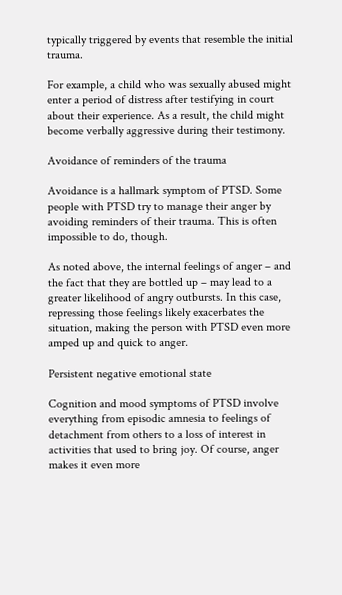typically triggered by events that resemble the initial trauma.

For example, a child who was sexually abused might enter a period of distress after testifying in court about their experience. As a result, the child might become verbally aggressive during their testimony.

Avoidance of reminders of the trauma

Avoidance is a hallmark symptom of PTSD. Some people with PTSD try to manage their anger by avoiding reminders of their trauma. This is often impossible to do, though.

As noted above, the internal feelings of anger – and the fact that they are bottled up – may lead to a greater likelihood of angry outbursts. In this case, repressing those feelings likely exacerbates the situation, making the person with PTSD even more amped up and quick to anger.

Persistent negative emotional state

Cognition and mood symptoms of PTSD involve everything from episodic amnesia to feelings of detachment from others to a loss of interest in activities that used to bring joy. Of course, anger makes it even more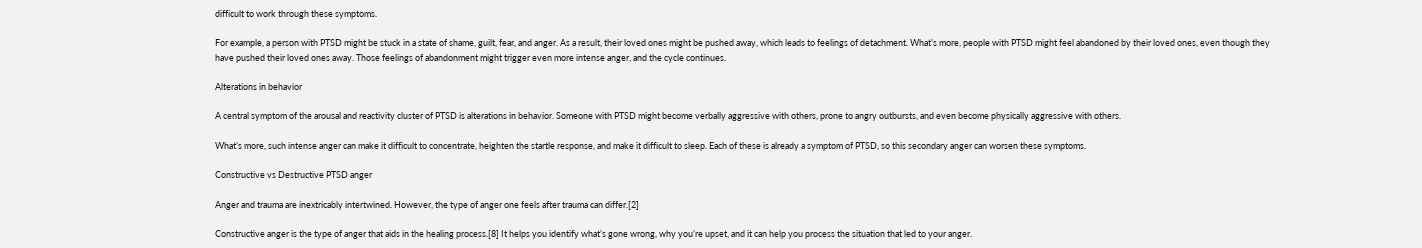difficult to work through these symptoms.

For example, a person with PTSD might be stuck in a state of shame, guilt, fear, and anger. As a result, their loved ones might be pushed away, which leads to feelings of detachment. What’s more, people with PTSD might feel abandoned by their loved ones, even though they have pushed their loved ones away. Those feelings of abandonment might trigger even more intense anger, and the cycle continues.

Alterations in behavior

A central symptom of the arousal and reactivity cluster of PTSD is alterations in behavior. Someone with PTSD might become verbally aggressive with others, prone to angry outbursts, and even become physically aggressive with others.

What’s more, such intense anger can make it difficult to concentrate, heighten the startle response, and make it difficult to sleep. Each of these is already a symptom of PTSD, so this secondary anger can worsen these symptoms.

Constructive vs Destructive PTSD anger

Anger and trauma are inextricably intertwined. However, the type of anger one feels after trauma can differ.[2]

Constructive anger is the type of anger that aids in the healing process.[8] It helps you identify what’s gone wrong, why you’re upset, and it can help you process the situation that led to your anger.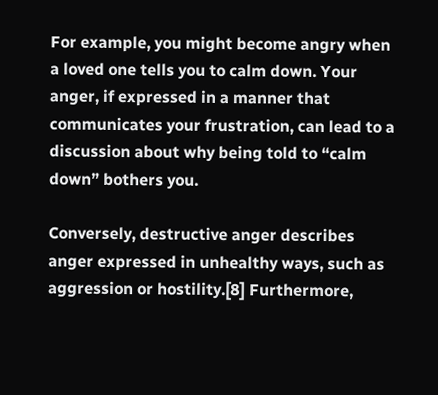For example, you might become angry when a loved one tells you to calm down. Your anger, if expressed in a manner that communicates your frustration, can lead to a discussion about why being told to “calm down” bothers you.

Conversely, destructive anger describes anger expressed in unhealthy ways, such as aggression or hostility.[8] Furthermore,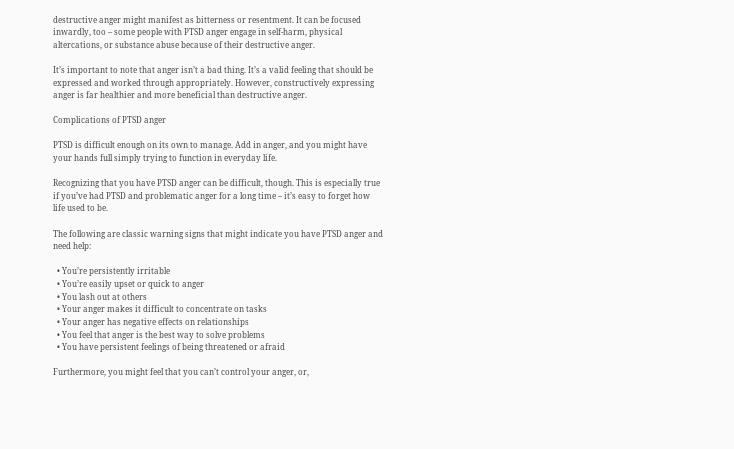destructive anger might manifest as bitterness or resentment. It can be focused inwardly, too – some people with PTSD anger engage in self-harm, physical altercations, or substance abuse because of their destructive anger.

It’s important to note that anger isn’t a bad thing. It’s a valid feeling that should be expressed and worked through appropriately. However, constructively expressing anger is far healthier and more beneficial than destructive anger.

Complications of PTSD anger

PTSD is difficult enough on its own to manage. Add in anger, and you might have your hands full simply trying to function in everyday life.

Recognizing that you have PTSD anger can be difficult, though. This is especially true if you’ve had PTSD and problematic anger for a long time – it’s easy to forget how life used to be.

The following are classic warning signs that might indicate you have PTSD anger and need help:

  • You’re persistently irritable
  • You’re easily upset or quick to anger
  • You lash out at others
  • Your anger makes it difficult to concentrate on tasks
  • Your anger has negative effects on relationships
  • You feel that anger is the best way to solve problems
  • You have persistent feelings of being threatened or afraid

Furthermore, you might feel that you can’t control your anger, or,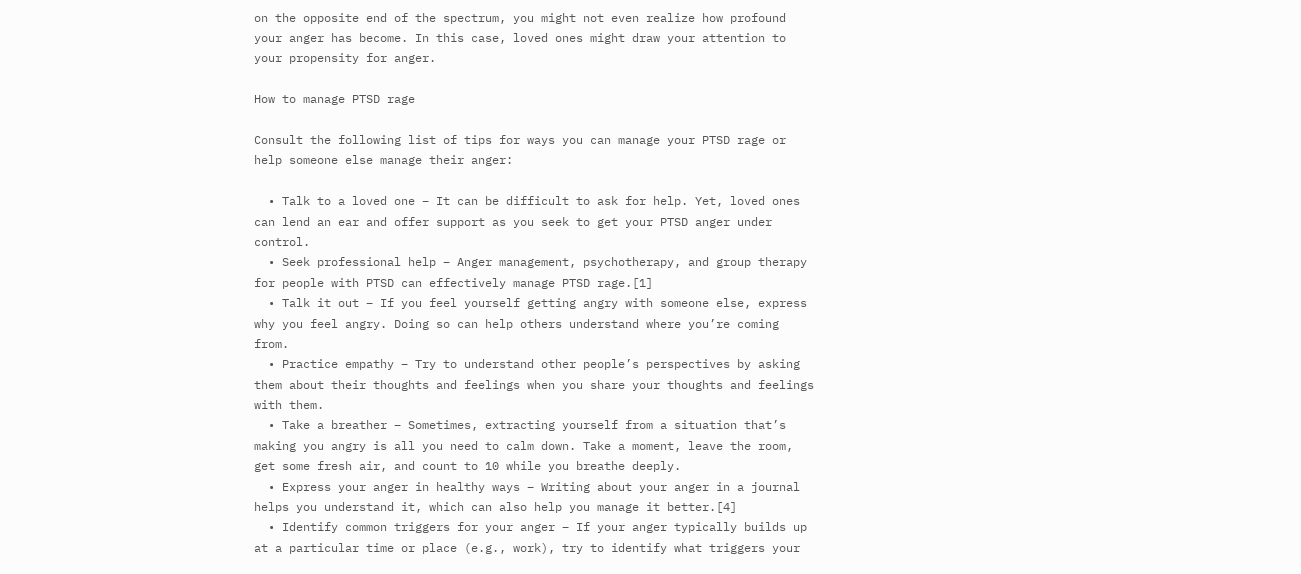on the opposite end of the spectrum, you might not even realize how profound your anger has become. In this case, loved ones might draw your attention to your propensity for anger.

How to manage PTSD rage

Consult the following list of tips for ways you can manage your PTSD rage or help someone else manage their anger:

  • Talk to a loved one – It can be difficult to ask for help. Yet, loved ones can lend an ear and offer support as you seek to get your PTSD anger under control.
  • Seek professional help – Anger management, psychotherapy, and group therapy for people with PTSD can effectively manage PTSD rage.[1]
  • Talk it out – If you feel yourself getting angry with someone else, express why you feel angry. Doing so can help others understand where you’re coming from.
  • Practice empathy – Try to understand other people’s perspectives by asking them about their thoughts and feelings when you share your thoughts and feelings with them.
  • Take a breather – Sometimes, extracting yourself from a situation that’s making you angry is all you need to calm down. Take a moment, leave the room, get some fresh air, and count to 10 while you breathe deeply.
  • Express your anger in healthy ways – Writing about your anger in a journal helps you understand it, which can also help you manage it better.[4]
  • Identify common triggers for your anger – If your anger typically builds up at a particular time or place (e.g., work), try to identify what triggers your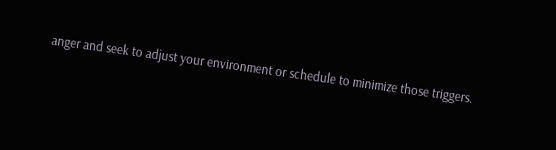anger and seek to adjust your environment or schedule to minimize those triggers.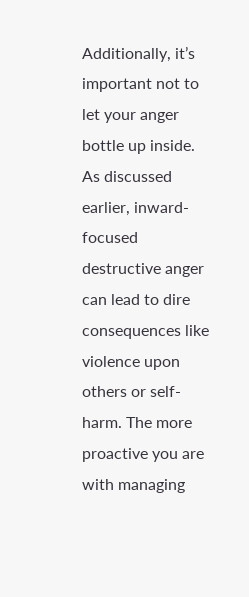Additionally, it’s important not to let your anger bottle up inside. As discussed earlier, inward-focused destructive anger can lead to dire consequences like violence upon others or self-harm. The more proactive you are with managing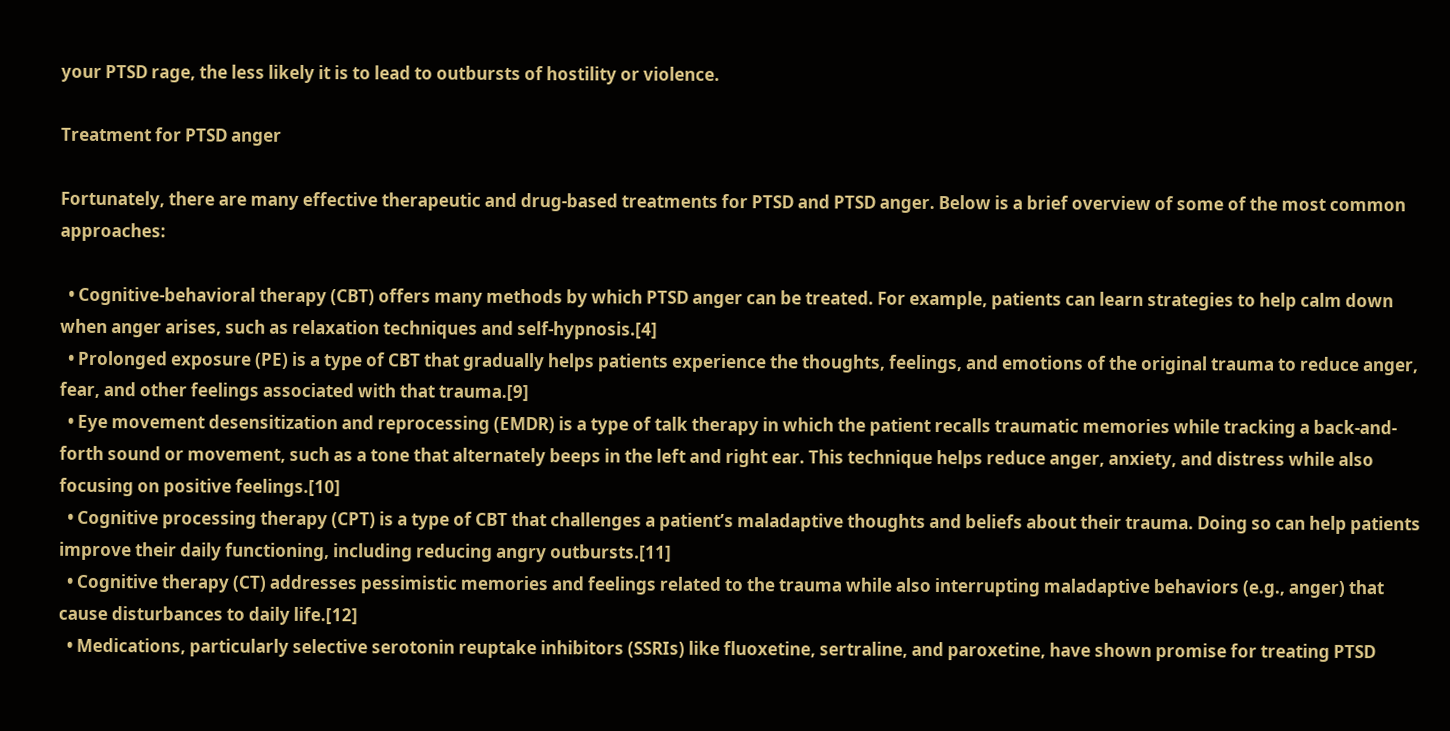your PTSD rage, the less likely it is to lead to outbursts of hostility or violence.

Treatment for PTSD anger

Fortunately, there are many effective therapeutic and drug-based treatments for PTSD and PTSD anger. Below is a brief overview of some of the most common approaches:

  • Cognitive-behavioral therapy (CBT) offers many methods by which PTSD anger can be treated. For example, patients can learn strategies to help calm down when anger arises, such as relaxation techniques and self-hypnosis.[4]
  • Prolonged exposure (PE) is a type of CBT that gradually helps patients experience the thoughts, feelings, and emotions of the original trauma to reduce anger, fear, and other feelings associated with that trauma.[9]
  • Eye movement desensitization and reprocessing (EMDR) is a type of talk therapy in which the patient recalls traumatic memories while tracking a back-and-forth sound or movement, such as a tone that alternately beeps in the left and right ear. This technique helps reduce anger, anxiety, and distress while also focusing on positive feelings.[10]
  • Cognitive processing therapy (CPT) is a type of CBT that challenges a patient’s maladaptive thoughts and beliefs about their trauma. Doing so can help patients improve their daily functioning, including reducing angry outbursts.[11]
  • Cognitive therapy (CT) addresses pessimistic memories and feelings related to the trauma while also interrupting maladaptive behaviors (e.g., anger) that cause disturbances to daily life.[12]
  • Medications, particularly selective serotonin reuptake inhibitors (SSRIs) like fluoxetine, sertraline, and paroxetine, have shown promise for treating PTSD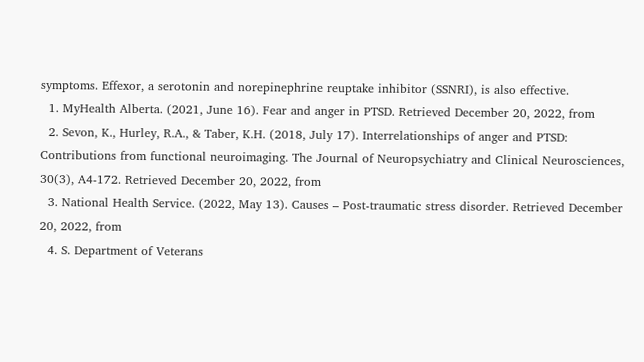symptoms. Effexor, a serotonin and norepinephrine reuptake inhibitor (SSNRI), is also effective.
  1. MyHealth Alberta. (2021, June 16). Fear and anger in PTSD. Retrieved December 20, 2022, from
  2. Sevon, K., Hurley, R.A., & Taber, K.H. (2018, July 17). Interrelationships of anger and PTSD: Contributions from functional neuroimaging. The Journal of Neuropsychiatry and Clinical Neurosciences, 30(3), A4-172. Retrieved December 20, 2022, from
  3. National Health Service. (2022, May 13). Causes – Post-traumatic stress disorder. Retrieved December 20, 2022, from
  4. S. Department of Veterans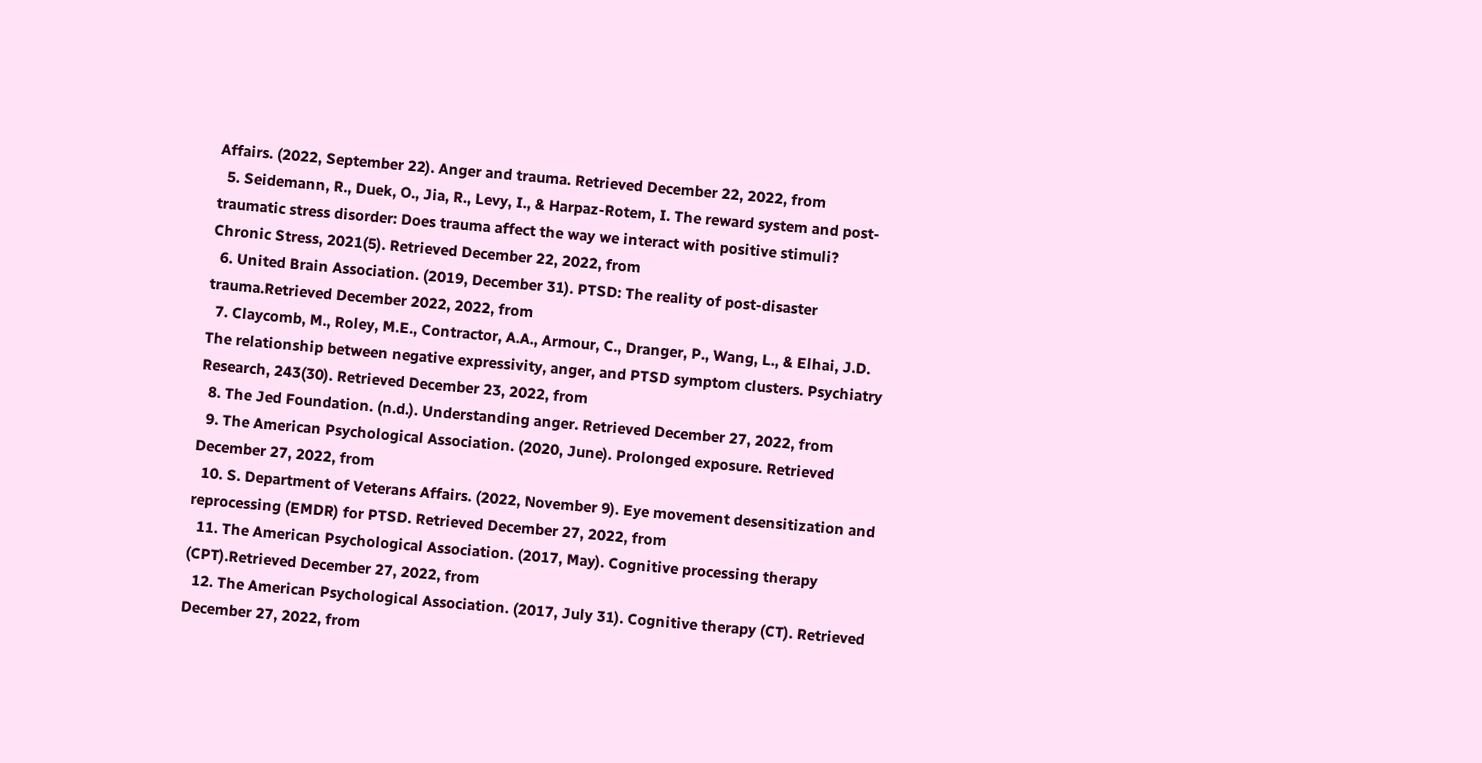Affairs. (2022, September 22). Anger and trauma. Retrieved December 22, 2022, from
  5. Seidemann, R., Duek, O., Jia, R., Levy, I., & Harpaz-Rotem, I. The reward system and post-traumatic stress disorder: Does trauma affect the way we interact with positive stimuli? Chronic Stress, 2021(5). Retrieved December 22, 2022, from
  6. United Brain Association. (2019, December 31). PTSD: The reality of post-disaster trauma.Retrieved December 2022, 2022, from
  7. Claycomb, M., Roley, M.E., Contractor, A.A., Armour, C., Dranger, P., Wang, L., & Elhai, J.D. The relationship between negative expressivity, anger, and PTSD symptom clusters. Psychiatry Research, 243(30). Retrieved December 23, 2022, from
  8. The Jed Foundation. (n.d.). Understanding anger. Retrieved December 27, 2022, from
  9. The American Psychological Association. (2020, June). Prolonged exposure. Retrieved December 27, 2022, from
  10. S. Department of Veterans Affairs. (2022, November 9). Eye movement desensitization and reprocessing (EMDR) for PTSD. Retrieved December 27, 2022, from
  11. The American Psychological Association. (2017, May). Cognitive processing therapy (CPT).Retrieved December 27, 2022, from
  12. The American Psychological Association. (2017, July 31). Cognitive therapy (CT). Retrieved December 27, 2022, from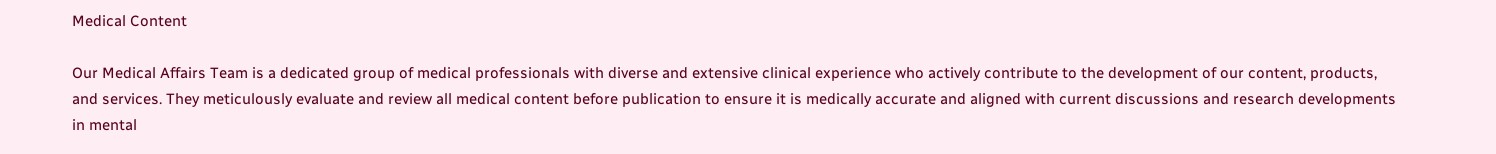Medical Content

Our Medical Affairs Team is a dedicated group of medical professionals with diverse and extensive clinical experience who actively contribute to the development of our content, products, and services. They meticulously evaluate and review all medical content before publication to ensure it is medically accurate and aligned with current discussions and research developments in mental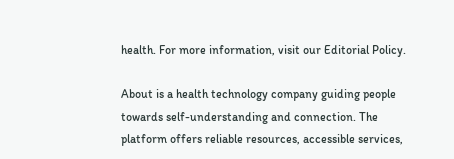health. For more information, visit our Editorial Policy.

About is a health technology company guiding people towards self-understanding and connection. The platform offers reliable resources, accessible services,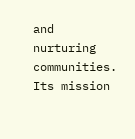and nurturing communities. Its mission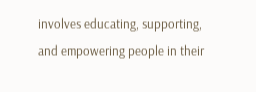involves educating, supporting, and empowering people in their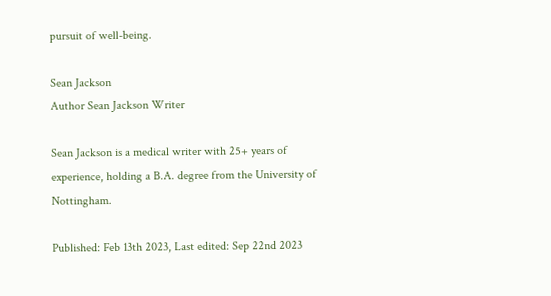pursuit of well-being.

Sean Jackson
Author Sean Jackson Writer

Sean Jackson is a medical writer with 25+ years of experience, holding a B.A. degree from the University of Nottingham.

Published: Feb 13th 2023, Last edited: Sep 22nd 2023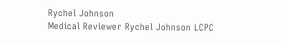Rychel Johnson
Medical Reviewer Rychel Johnson LCPC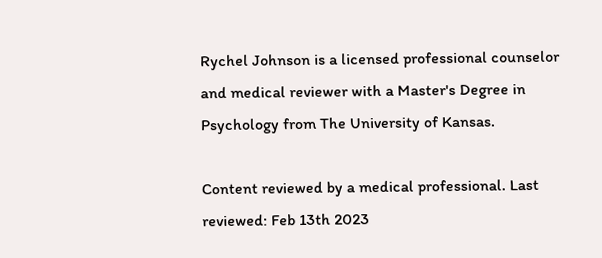Rychel Johnson is a licensed professional counselor and medical reviewer with a Master's Degree in Psychology from The University of Kansas.

Content reviewed by a medical professional. Last reviewed: Feb 13th 2023